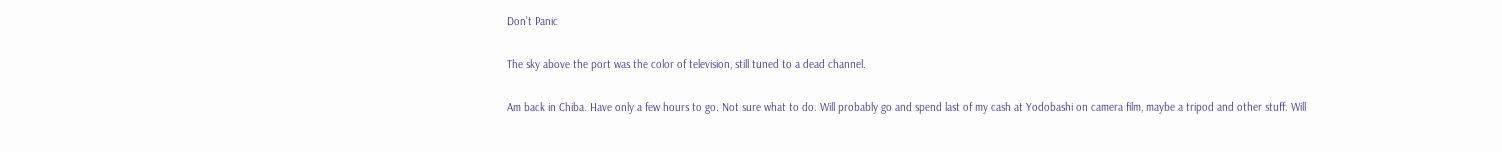Don’t Panic

The sky above the port was the color of television, still tuned to a dead channel.

Am back in Chiba. Have only a few hours to go. Not sure what to do. Will probably go and spend last of my cash at Yodobashi on camera film, maybe a tripod and other stuff. Will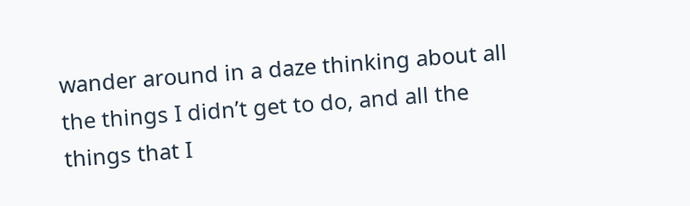wander around in a daze thinking about all the things I didn’t get to do, and all the things that I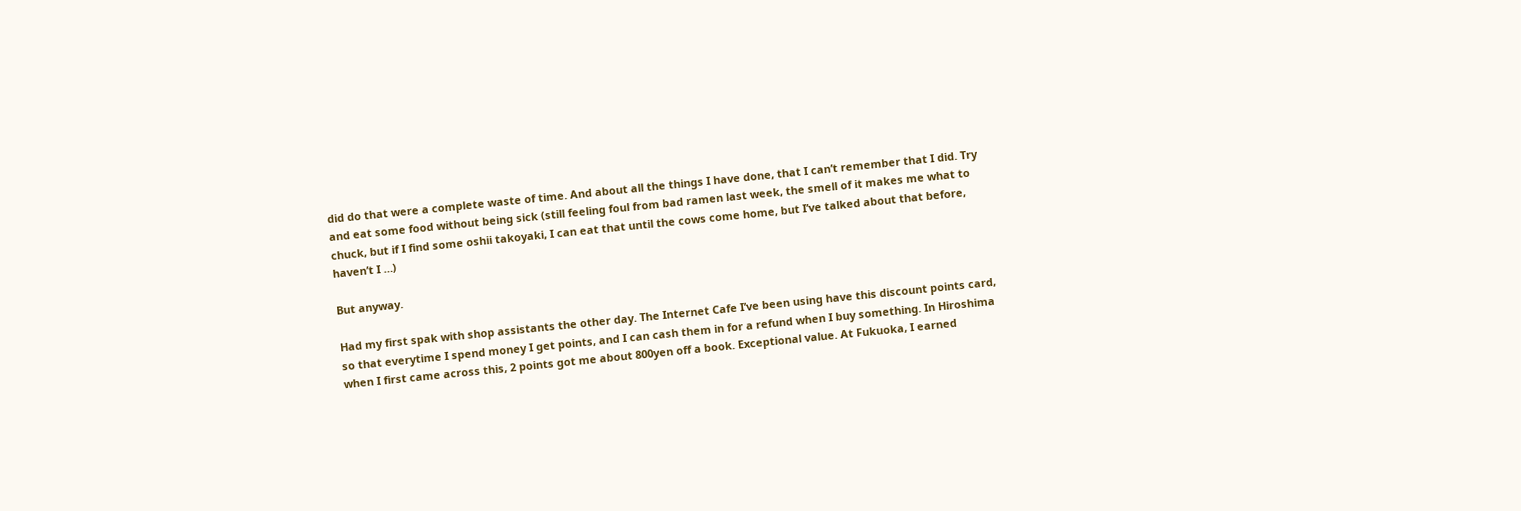did do that were a complete waste of time. And about all the things I have done, that I can’t remember that I did. Try and eat some food without being sick (still feeling foul from bad ramen last week, the smell of it makes me what to chuck, but if I find some oshii takoyaki, I can eat that until the cows come home, but I’ve talked about that before, haven’t I …)

But anyway.

Had my first spak with shop assistants the other day. The Internet Cafe I’ve been using have this discount points card, so that everytime I spend money I get points, and I can cash them in for a refund when I buy something. In Hiroshima when I first came across this, 2 points got me about 800yen off a book. Exceptional value. At Fukuoka, I earned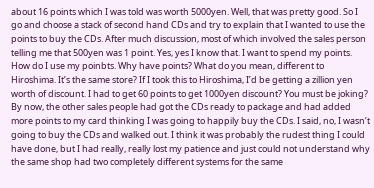about 16 points which I was told was worth 5000yen. Well, that was pretty good. So I go and choose a stack of second hand CDs and try to explain that I wanted to use the points to buy the CDs. After much discussion, most of which involved the sales person telling me that 500yen was 1 point. Yes, yes I know that. I want to spend my points. How do I use my poinbts. Why have points? What do you mean, different to Hiroshima. It’s the same store? If I took this to Hiroshima, I’d be getting a zillion yen worth of discount. I had to get 60 points to get 1000yen discount? You must be joking? By now, the other sales people had got the CDs ready to package and had added more points to my card thinking I was going to happily buy the CDs. I said, no, I wasn’t going to buy the CDs and walked out. I think it was probably the rudest thing I could have done, but I had really, really lost my patience and just could not understand why the same shop had two completely different systems for the same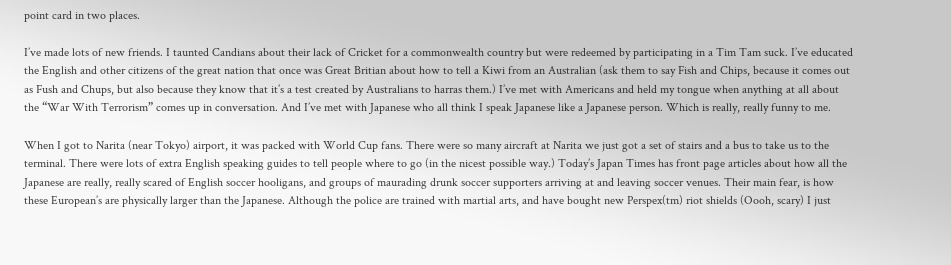point card in two places.

I’ve made lots of new friends. I taunted Candians about their lack of Cricket for a commonwealth country but were redeemed by participating in a Tim Tam suck. I’ve educated the English and other citizens of the great nation that once was Great Britian about how to tell a Kiwi from an Australian (ask them to say Fish and Chips, because it comes out as Fush and Chups, but also because they know that it’s a test created by Australians to harras them.) I’ve met with Americans and held my tongue when anything at all about the “War With Terrorism” comes up in conversation. And I’ve met with Japanese who all think I speak Japanese like a Japanese person. Which is really, really funny to me.

When I got to Narita (near Tokyo) airport, it was packed with World Cup fans. There were so many aircraft at Narita we just got a set of stairs and a bus to take us to the terminal. There were lots of extra English speaking guides to tell people where to go (in the nicest possible way.) Today’s Japan Times has front page articles about how all the Japanese are really, really scared of English soccer hooligans, and groups of maurading drunk soccer supporters arriving at and leaving soccer venues. Their main fear, is how these European’s are physically larger than the Japanese. Although the police are trained with martial arts, and have bought new Perspex(tm) riot shields (Oooh, scary) I just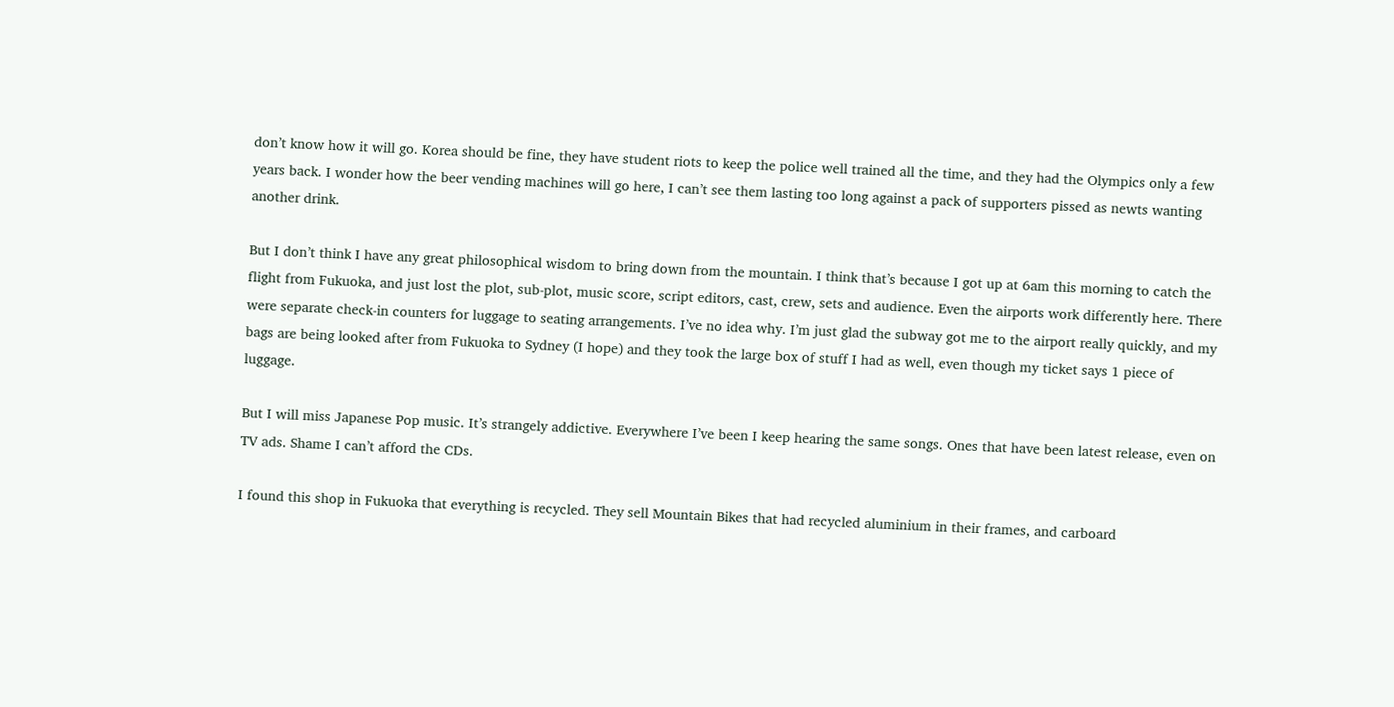don’t know how it will go. Korea should be fine, they have student riots to keep the police well trained all the time, and they had the Olympics only a few years back. I wonder how the beer vending machines will go here, I can’t see them lasting too long against a pack of supporters pissed as newts wanting another drink.

But I don’t think I have any great philosophical wisdom to bring down from the mountain. I think that’s because I got up at 6am this morning to catch the flight from Fukuoka, and just lost the plot, sub-plot, music score, script editors, cast, crew, sets and audience. Even the airports work differently here. There were separate check-in counters for luggage to seating arrangements. I’ve no idea why. I’m just glad the subway got me to the airport really quickly, and my bags are being looked after from Fukuoka to Sydney (I hope) and they took the large box of stuff I had as well, even though my ticket says 1 piece of luggage.

But I will miss Japanese Pop music. It’s strangely addictive. Everywhere I’ve been I keep hearing the same songs. Ones that have been latest release, even on TV ads. Shame I can’t afford the CDs.

I found this shop in Fukuoka that everything is recycled. They sell Mountain Bikes that had recycled aluminium in their frames, and carboard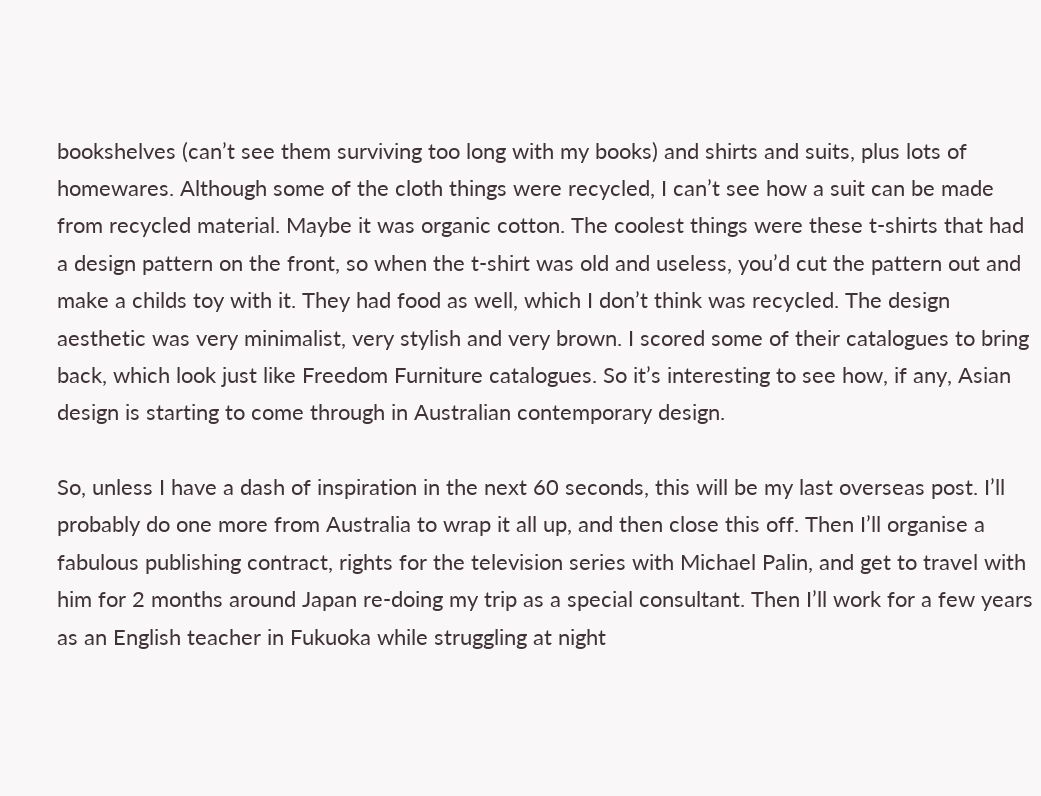bookshelves (can’t see them surviving too long with my books) and shirts and suits, plus lots of homewares. Although some of the cloth things were recycled, I can’t see how a suit can be made from recycled material. Maybe it was organic cotton. The coolest things were these t-shirts that had a design pattern on the front, so when the t-shirt was old and useless, you’d cut the pattern out and make a childs toy with it. They had food as well, which I don’t think was recycled. The design aesthetic was very minimalist, very stylish and very brown. I scored some of their catalogues to bring back, which look just like Freedom Furniture catalogues. So it’s interesting to see how, if any, Asian design is starting to come through in Australian contemporary design.

So, unless I have a dash of inspiration in the next 60 seconds, this will be my last overseas post. I’ll probably do one more from Australia to wrap it all up, and then close this off. Then I’ll organise a fabulous publishing contract, rights for the television series with Michael Palin, and get to travel with him for 2 months around Japan re-doing my trip as a special consultant. Then I’ll work for a few years as an English teacher in Fukuoka while struggling at night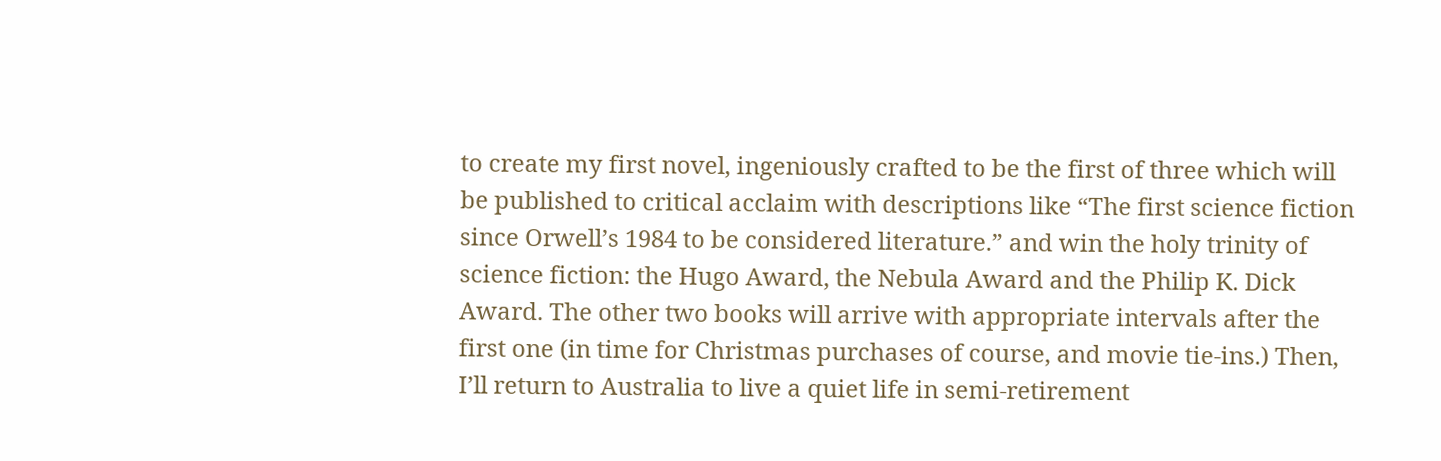to create my first novel, ingeniously crafted to be the first of three which will be published to critical acclaim with descriptions like “The first science fiction since Orwell’s 1984 to be considered literature.” and win the holy trinity of science fiction: the Hugo Award, the Nebula Award and the Philip K. Dick Award. The other two books will arrive with appropriate intervals after the first one (in time for Christmas purchases of course, and movie tie-ins.) Then, I’ll return to Australia to live a quiet life in semi-retirement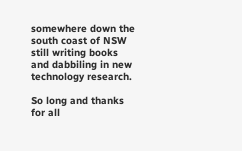somewhere down the south coast of NSW still writing books and dabbiling in new technology research.

So long and thanks for all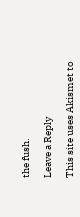the fush.

Leave a Reply

This site uses Akismet to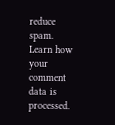reduce spam. Learn how your comment data is processed.